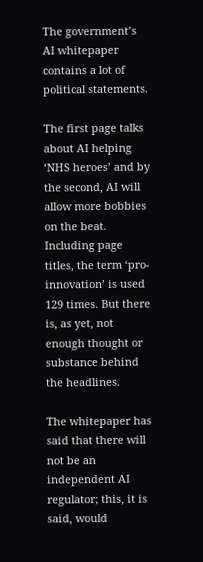The government’s AI whitepaper contains a lot of political statements.

The first page talks about AI helping ‘NHS heroes’ and by the second, AI will allow more bobbies on the beat. Including page titles, the term ‘pro-innovation’ is used 129 times. But there is, as yet, not enough thought or substance behind the headlines.

The whitepaper has said that there will not be an independent AI regulator; this, it is said, would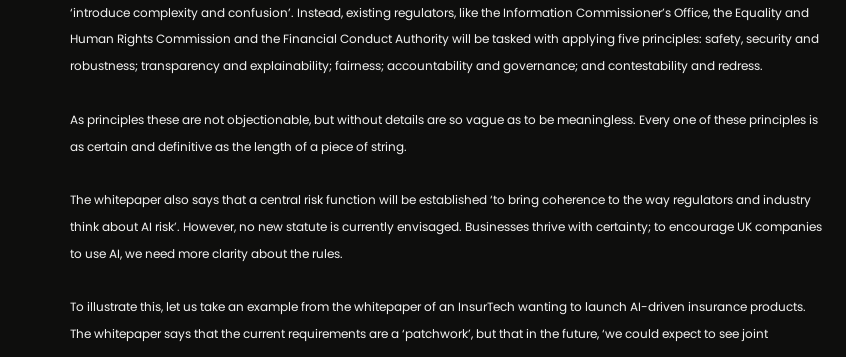‘introduce complexity and confusion’. Instead, existing regulators, like the Information Commissioner’s Office, the Equality and Human Rights Commission and the Financial Conduct Authority will be tasked with applying five principles: safety, security and robustness; transparency and explainability; fairness; accountability and governance; and contestability and redress.

As principles these are not objectionable, but without details are so vague as to be meaningless. Every one of these principles is as certain and definitive as the length of a piece of string.

The whitepaper also says that a central risk function will be established ‘to bring coherence to the way regulators and industry think about AI risk’. However, no new statute is currently envisaged. Businesses thrive with certainty; to encourage UK companies to use AI, we need more clarity about the rules.

To illustrate this, let us take an example from the whitepaper of an InsurTech wanting to launch AI-driven insurance products. The whitepaper says that the current requirements are a ‘patchwork’, but that in the future, ‘we could expect to see joint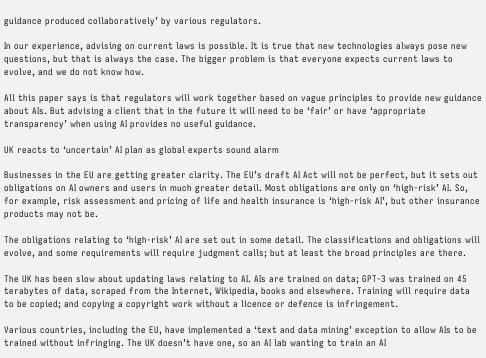guidance produced collaboratively’ by various regulators.

In our experience, advising on current laws is possible. It is true that new technologies always pose new questions, but that is always the case. The bigger problem is that everyone expects current laws to evolve, and we do not know how.

All this paper says is that regulators will work together based on vague principles to provide new guidance about AIs. But advising a client that in the future it will need to be ‘fair’ or have ‘appropriate transparency’ when using AI provides no useful guidance.

UK reacts to ‘uncertain’ AI plan as global experts sound alarm

Businesses in the EU are getting greater clarity. The EU’s draft AI Act will not be perfect, but it sets out obligations on AI owners and users in much greater detail. Most obligations are only on ‘high-risk’ AI. So, for example, risk assessment and pricing of life and health insurance is ‘high-risk AI’, but other insurance products may not be.

The obligations relating to ‘high-risk’ AI are set out in some detail. The classifications and obligations will evolve, and some requirements will require judgment calls; but at least the broad principles are there.

The UK has been slow about updating laws relating to AI. AIs are trained on data; GPT-3 was trained on 45 terabytes of data, scraped from the Internet, Wikipedia, books and elsewhere. Training will require data to be copied; and copying a copyright work without a licence or defence is infringement.

Various countries, including the EU, have implemented a ‘text and data mining’ exception to allow AIs to be trained without infringing. The UK doesn’t have one, so an AI lab wanting to train an AI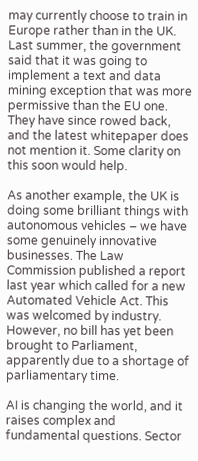may currently choose to train in Europe rather than in the UK. Last summer, the government said that it was going to implement a text and data mining exception that was more permissive than the EU one. They have since rowed back, and the latest whitepaper does not mention it. Some clarity on this soon would help.

As another example, the UK is doing some brilliant things with autonomous vehicles – we have some genuinely innovative businesses. The Law Commission published a report last year which called for a new Automated Vehicle Act. This was welcomed by industry. However, no bill has yet been brought to Parliament, apparently due to a shortage of parliamentary time.

AI is changing the world, and it raises complex and fundamental questions. Sector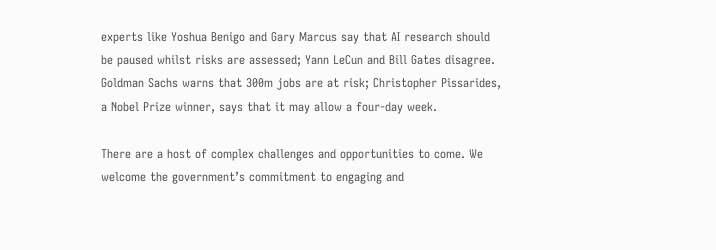experts like Yoshua Benigo and Gary Marcus say that AI research should be paused whilst risks are assessed; Yann LeCun and Bill Gates disagree. Goldman Sachs warns that 300m jobs are at risk; Christopher Pissarides, a Nobel Prize winner, says that it may allow a four-day week.

There are a host of complex challenges and opportunities to come. We welcome the government’s commitment to engaging and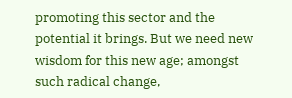promoting this sector and the potential it brings. But we need new wisdom for this new age; amongst such radical change,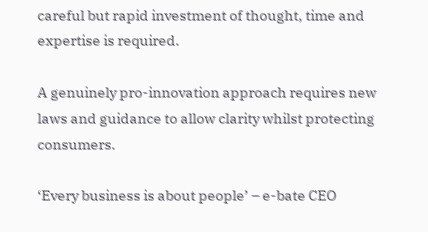careful but rapid investment of thought, time and expertise is required.

A genuinely pro-innovation approach requires new laws and guidance to allow clarity whilst protecting consumers.

‘Every business is about people’ – e-bate CEO